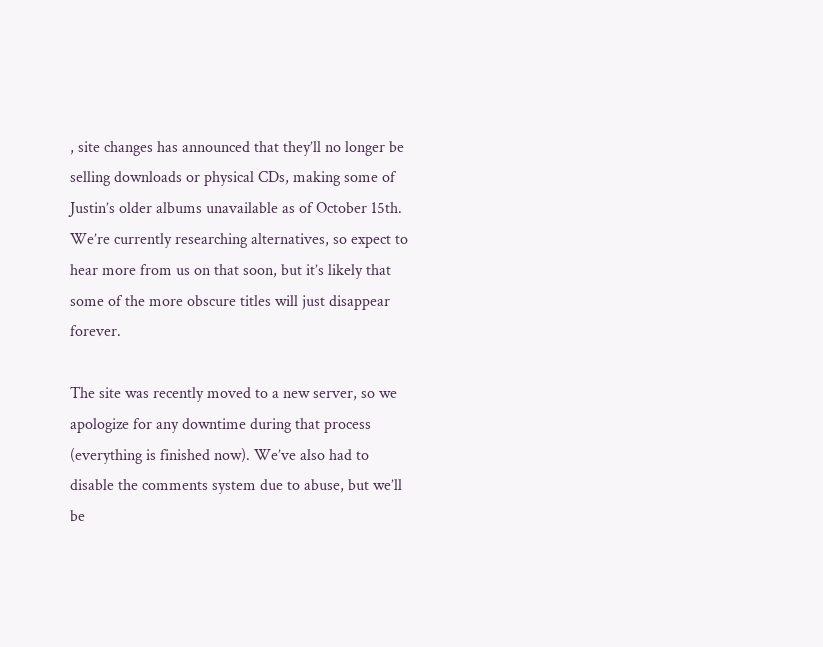, site changes has announced that they’ll no longer be selling downloads or physical CDs, making some of Justin’s older albums unavailable as of October 15th. We’re currently researching alternatives, so expect to hear more from us on that soon, but it’s likely that some of the more obscure titles will just disappear forever.

The site was recently moved to a new server, so we apologize for any downtime during that process (everything is finished now). We’ve also had to disable the comments system due to abuse, but we’ll be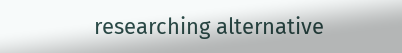researching alternative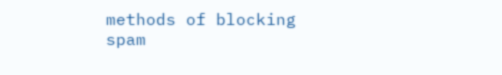methods of blocking spam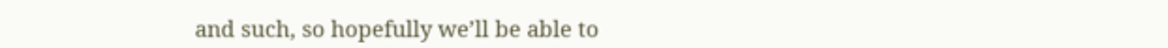and such, so hopefully we’ll be able to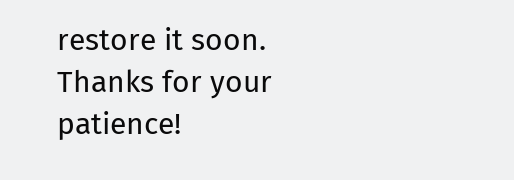restore it soon. Thanks for your patience!